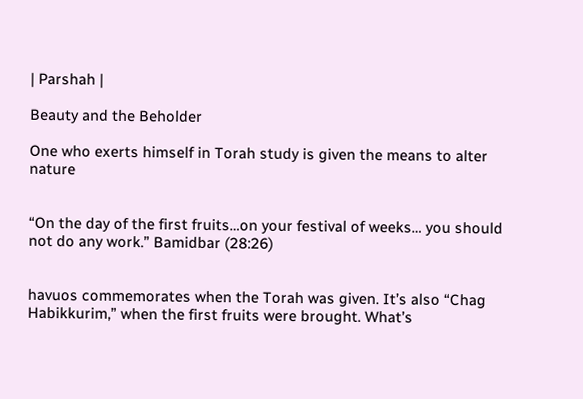| Parshah |

Beauty and the Beholder

One who exerts himself in Torah study is given the means to alter nature


“On the day of the first fruits…on your festival of weeks… you should not do any work.” Bamidbar (28:26)


havuos commemorates when the Torah was given. It’s also “Chag Habikkurim,” when the first fruits were brought. What’s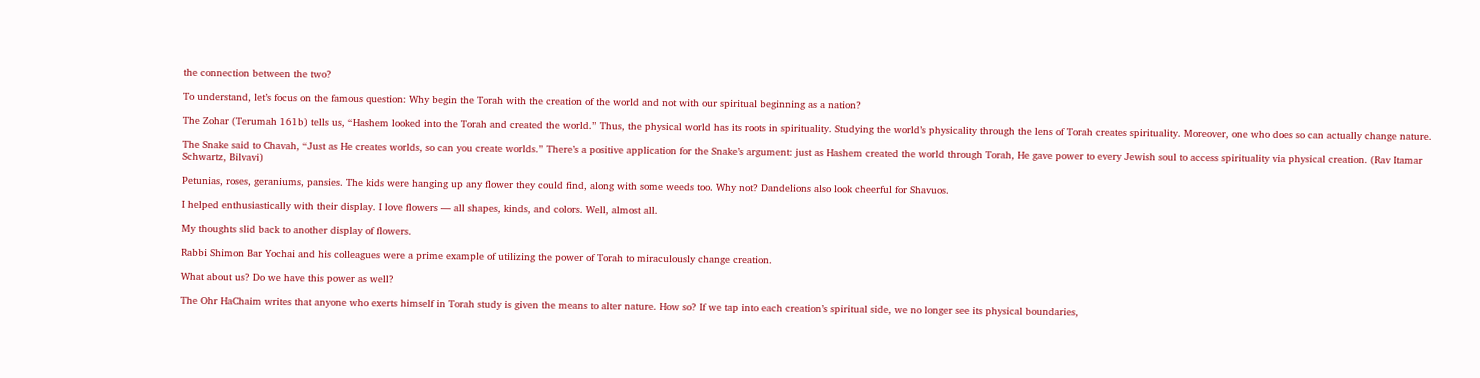the connection between the two?

To understand, let’s focus on the famous question: Why begin the Torah with the creation of the world and not with our spiritual beginning as a nation?

The Zohar (Terumah 161b) tells us, “Hashem looked into the Torah and created the world.” Thus, the physical world has its roots in spirituality. Studying the world’s physicality through the lens of Torah creates spirituality. Moreover, one who does so can actually change nature.

The Snake said to Chavah, “Just as He creates worlds, so can you create worlds.” There’s a positive application for the Snake’s argument: just as Hashem created the world through Torah, He gave power to every Jewish soul to access spirituality via physical creation. (Rav Itamar Schwartz, Bilvavi)

Petunias, roses, geraniums, pansies. The kids were hanging up any flower they could find, along with some weeds too. Why not? Dandelions also look cheerful for Shavuos.

I helped enthusiastically with their display. I love flowers — all shapes, kinds, and colors. Well, almost all.

My thoughts slid back to another display of flowers.

Rabbi Shimon Bar Yochai and his colleagues were a prime example of utilizing the power of Torah to miraculously change creation.

What about us? Do we have this power as well?

The Ohr HaChaim writes that anyone who exerts himself in Torah study is given the means to alter nature. How so? If we tap into each creation’s spiritual side, we no longer see its physical boundaries,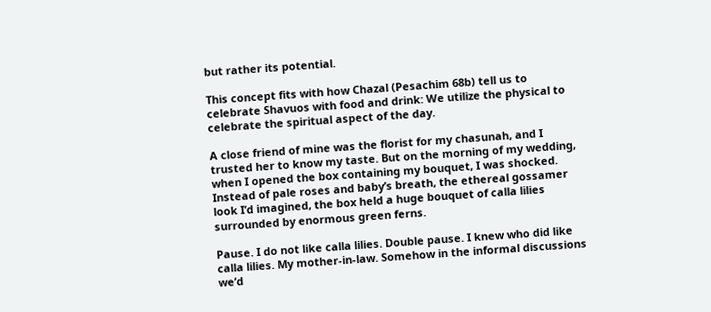but rather its potential.

This concept fits with how Chazal (Pesachim 68b) tell us to celebrate Shavuos with food and drink: We utilize the physical to celebrate the spiritual aspect of the day.

A close friend of mine was the florist for my chasunah, and I trusted her to know my taste. But on the morning of my wedding, when I opened the box containing my bouquet, I was shocked. Instead of pale roses and baby’s breath, the ethereal gossamer look I’d imagined, the box held a huge bouquet of calla lilies surrounded by enormous green ferns.

Pause. I do not like calla lilies. Double pause. I knew who did like calla lilies. My mother-in-law. Somehow in the informal discussions we’d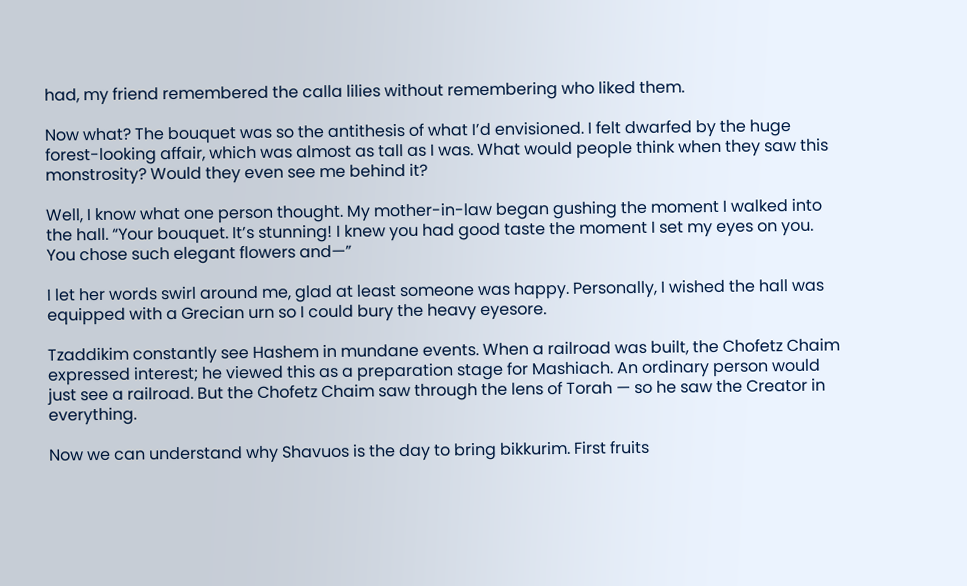had, my friend remembered the calla lilies without remembering who liked them.

Now what? The bouquet was so the antithesis of what I’d envisioned. I felt dwarfed by the huge forest-looking affair, which was almost as tall as I was. What would people think when they saw this monstrosity? Would they even see me behind it?

Well, I know what one person thought. My mother-in-law began gushing the moment I walked into the hall. “Your bouquet. It’s stunning! I knew you had good taste the moment I set my eyes on you. You chose such elegant flowers and—”

I let her words swirl around me, glad at least someone was happy. Personally, I wished the hall was equipped with a Grecian urn so I could bury the heavy eyesore.

Tzaddikim constantly see Hashem in mundane events. When a railroad was built, the Chofetz Chaim expressed interest; he viewed this as a preparation stage for Mashiach. An ordinary person would just see a railroad. But the Chofetz Chaim saw through the lens of Torah — so he saw the Creator in everything.

Now we can understand why Shavuos is the day to bring bikkurim. First fruits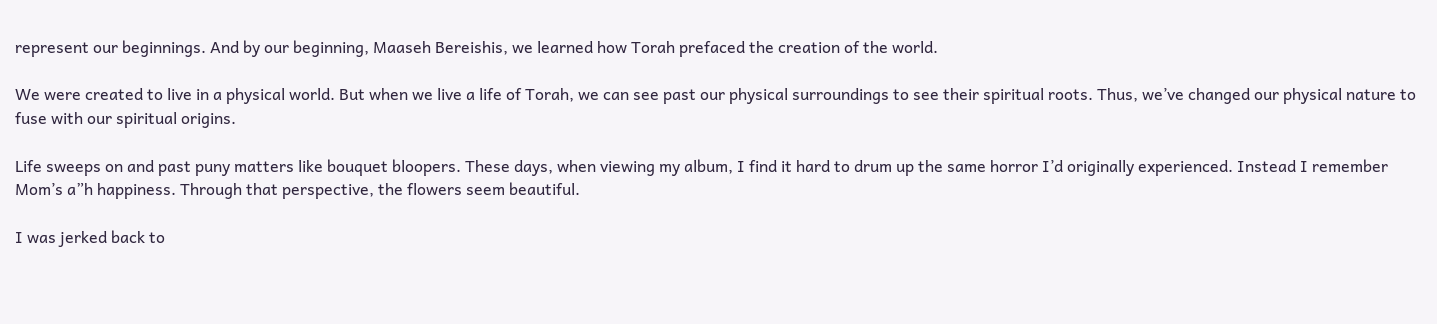represent our beginnings. And by our beginning, Maaseh Bereishis, we learned how Torah prefaced the creation of the world.

We were created to live in a physical world. But when we live a life of Torah, we can see past our physical surroundings to see their spiritual roots. Thus, we’ve changed our physical nature to fuse with our spiritual origins.

Life sweeps on and past puny matters like bouquet bloopers. These days, when viewing my album, I find it hard to drum up the same horror I’d originally experienced. Instead I remember Mom’s a”h happiness. Through that perspective, the flowers seem beautiful.

I was jerked back to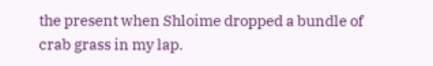the present when Shloime dropped a bundle of crab grass in my lap.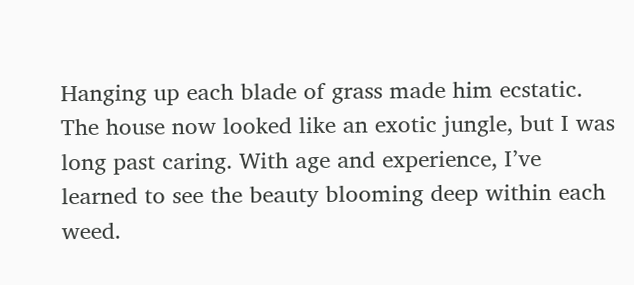Hanging up each blade of grass made him ecstatic. The house now looked like an exotic jungle, but I was long past caring. With age and experience, I’ve learned to see the beauty blooming deep within each weed.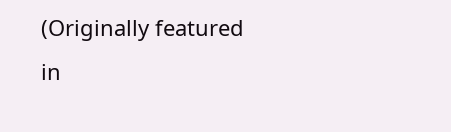(Originally featured in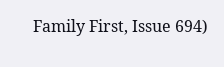Family First, Issue 694)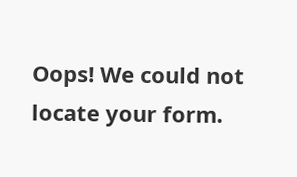Oops! We could not locate your form.